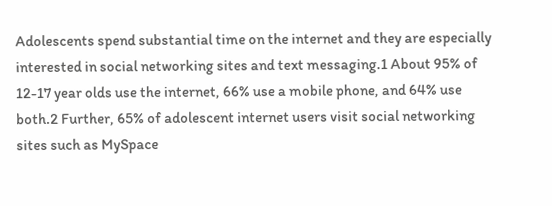Adolescents spend substantial time on the internet and they are especially interested in social networking sites and text messaging.1 About 95% of 12-17 year olds use the internet, 66% use a mobile phone, and 64% use both.2 Further, 65% of adolescent internet users visit social networking sites such as MySpace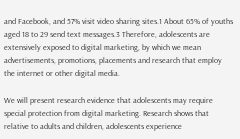and Facebook, and 57% visit video sharing sites.1 About 65% of youths aged 18 to 29 send text messages.3 Therefore, adolescents are extensively exposed to digital marketing, by which we mean advertisements, promotions, placements and research that employ the internet or other digital media.

We will present research evidence that adolescents may require special protection from digital marketing. Research shows that relative to adults and children, adolescents experience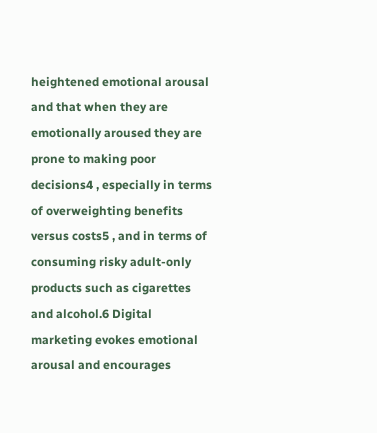heightened emotional arousal and that when they are emotionally aroused they are prone to making poor decisions4 , especially in terms of overweighting benefits versus costs5 , and in terms of consuming risky adult-only products such as cigarettes and alcohol.6 Digital marketing evokes emotional arousal and encourages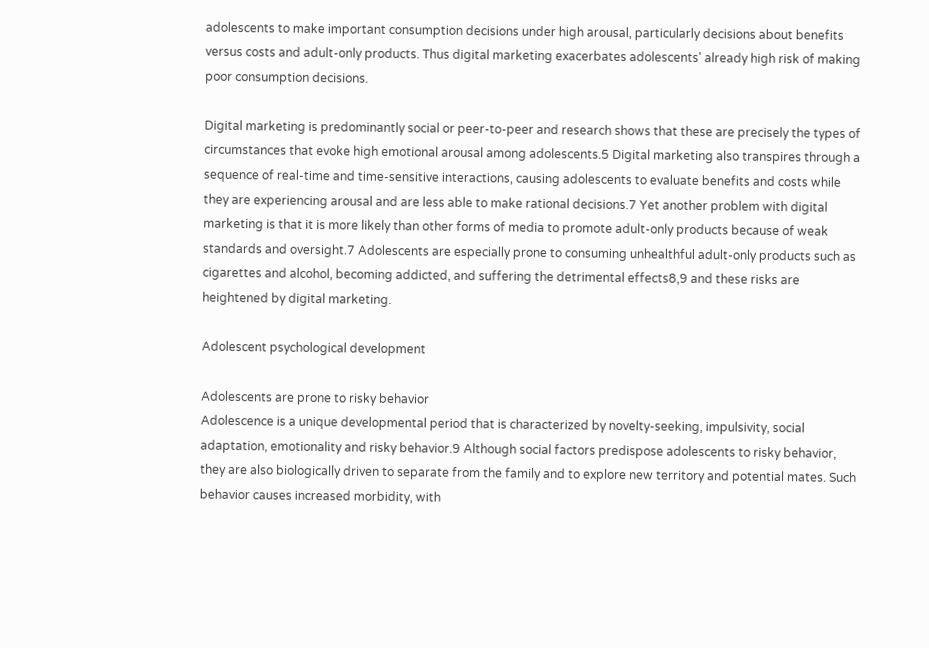adolescents to make important consumption decisions under high arousal, particularly decisions about benefits versus costs and adult-only products. Thus digital marketing exacerbates adolescents' already high risk of making poor consumption decisions.

Digital marketing is predominantly social or peer-to-peer and research shows that these are precisely the types of circumstances that evoke high emotional arousal among adolescents.5 Digital marketing also transpires through a sequence of real-time and time-sensitive interactions, causing adolescents to evaluate benefits and costs while they are experiencing arousal and are less able to make rational decisions.7 Yet another problem with digital marketing is that it is more likely than other forms of media to promote adult-only products because of weak standards and oversight.7 Adolescents are especially prone to consuming unhealthful adult-only products such as cigarettes and alcohol, becoming addicted, and suffering the detrimental effects8,9 and these risks are heightened by digital marketing.

Adolescent psychological development

Adolescents are prone to risky behavior
Adolescence is a unique developmental period that is characterized by novelty-seeking, impulsivity, social adaptation, emotionality and risky behavior.9 Although social factors predispose adolescents to risky behavior, they are also biologically driven to separate from the family and to explore new territory and potential mates. Such behavior causes increased morbidity, with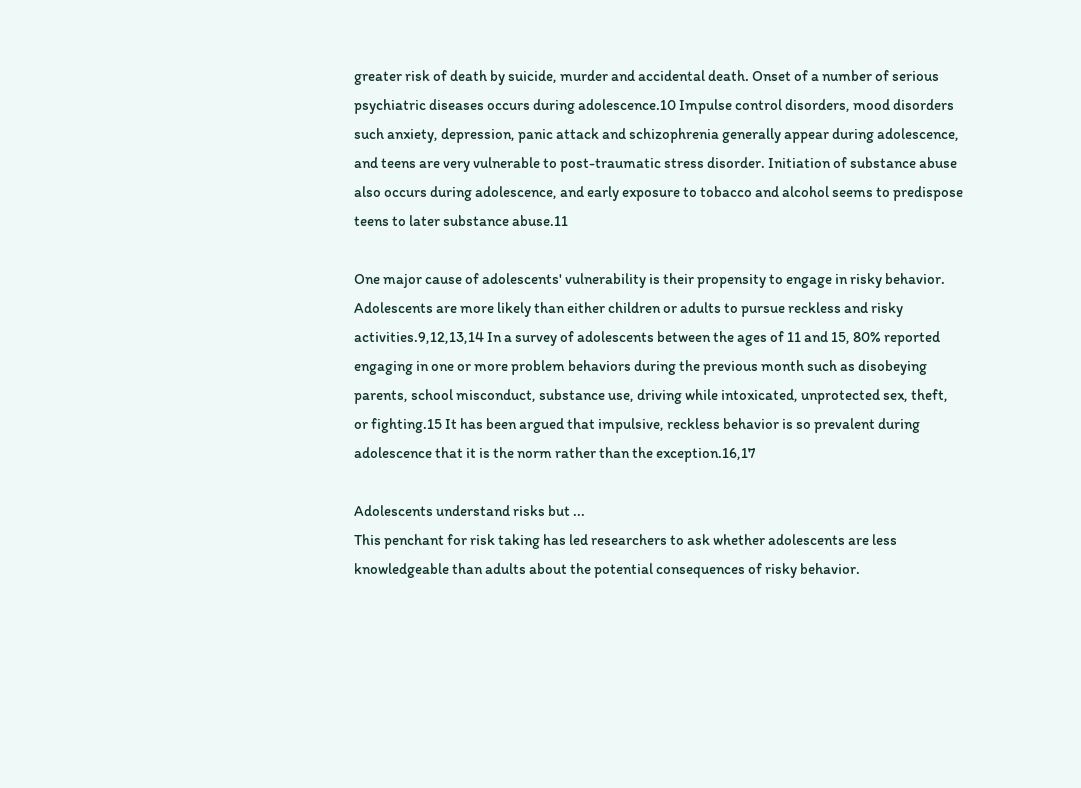greater risk of death by suicide, murder and accidental death. Onset of a number of serious psychiatric diseases occurs during adolescence.10 Impulse control disorders, mood disorders such anxiety, depression, panic attack and schizophrenia generally appear during adolescence, and teens are very vulnerable to post-traumatic stress disorder. Initiation of substance abuse also occurs during adolescence, and early exposure to tobacco and alcohol seems to predispose teens to later substance abuse.11

One major cause of adolescents' vulnerability is their propensity to engage in risky behavior. Adolescents are more likely than either children or adults to pursue reckless and risky activities.9,12,13,14 In a survey of adolescents between the ages of 11 and 15, 80% reported engaging in one or more problem behaviors during the previous month such as disobeying parents, school misconduct, substance use, driving while intoxicated, unprotected sex, theft, or fighting.15 It has been argued that impulsive, reckless behavior is so prevalent during adolescence that it is the norm rather than the exception.16,17

Adolescents understand risks but ...
This penchant for risk taking has led researchers to ask whether adolescents are less knowledgeable than adults about the potential consequences of risky behavior.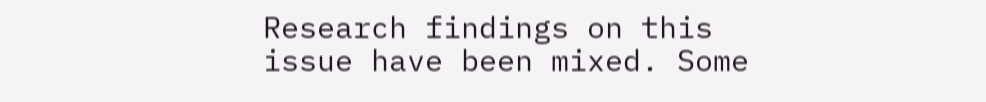Research findings on this issue have been mixed. Some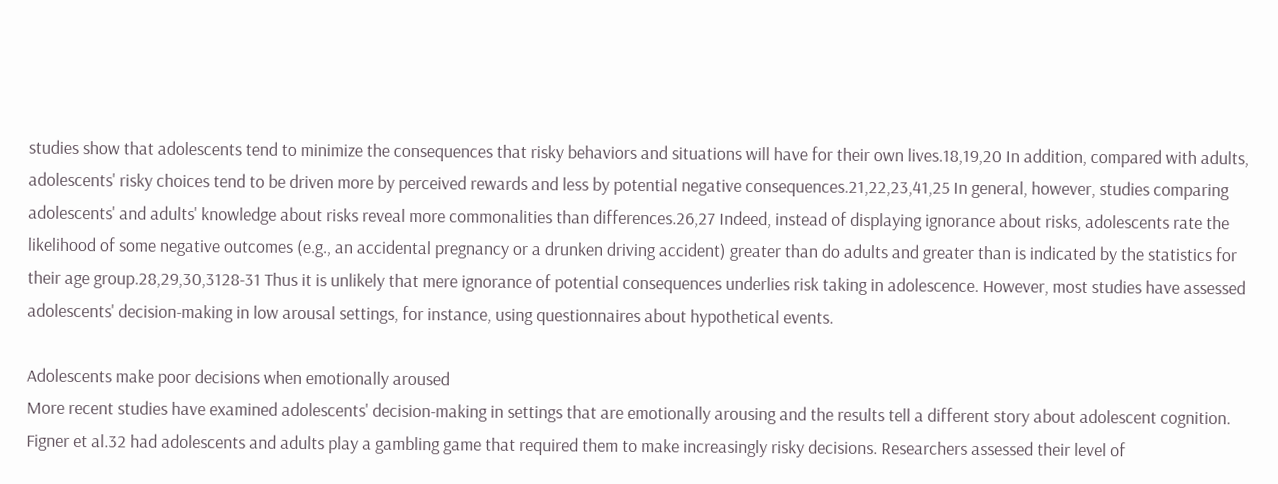studies show that adolescents tend to minimize the consequences that risky behaviors and situations will have for their own lives.18,19,20 In addition, compared with adults, adolescents' risky choices tend to be driven more by perceived rewards and less by potential negative consequences.21,22,23,41,25 In general, however, studies comparing adolescents' and adults' knowledge about risks reveal more commonalities than differences.26,27 Indeed, instead of displaying ignorance about risks, adolescents rate the likelihood of some negative outcomes (e.g., an accidental pregnancy or a drunken driving accident) greater than do adults and greater than is indicated by the statistics for their age group.28,29,30,3128-31 Thus it is unlikely that mere ignorance of potential consequences underlies risk taking in adolescence. However, most studies have assessed adolescents' decision-making in low arousal settings, for instance, using questionnaires about hypothetical events.

Adolescents make poor decisions when emotionally aroused
More recent studies have examined adolescents' decision-making in settings that are emotionally arousing and the results tell a different story about adolescent cognition. Figner et al.32 had adolescents and adults play a gambling game that required them to make increasingly risky decisions. Researchers assessed their level of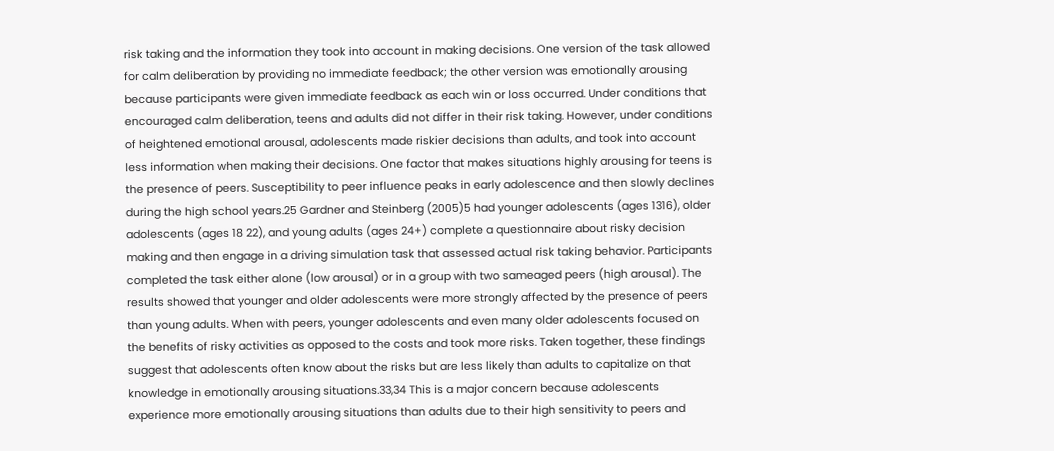risk taking and the information they took into account in making decisions. One version of the task allowed for calm deliberation by providing no immediate feedback; the other version was emotionally arousing because participants were given immediate feedback as each win or loss occurred. Under conditions that encouraged calm deliberation, teens and adults did not differ in their risk taking. However, under conditions of heightened emotional arousal, adolescents made riskier decisions than adults, and took into account less information when making their decisions. One factor that makes situations highly arousing for teens is the presence of peers. Susceptibility to peer influence peaks in early adolescence and then slowly declines during the high school years.25 Gardner and Steinberg (2005)5 had younger adolescents (ages 1316), older adolescents (ages 18 22), and young adults (ages 24+) complete a questionnaire about risky decision making and then engage in a driving simulation task that assessed actual risk taking behavior. Participants completed the task either alone (low arousal) or in a group with two sameaged peers (high arousal). The results showed that younger and older adolescents were more strongly affected by the presence of peers than young adults. When with peers, younger adolescents and even many older adolescents focused on the benefits of risky activities as opposed to the costs and took more risks. Taken together, these findings suggest that adolescents often know about the risks but are less likely than adults to capitalize on that knowledge in emotionally arousing situations.33,34 This is a major concern because adolescents experience more emotionally arousing situations than adults due to their high sensitivity to peers and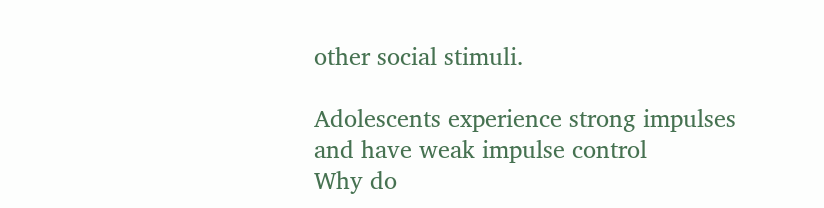other social stimuli.

Adolescents experience strong impulses and have weak impulse control
Why do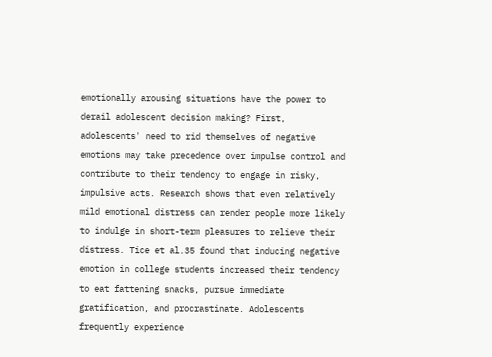emotionally arousing situations have the power to derail adolescent decision making? First, adolescents' need to rid themselves of negative emotions may take precedence over impulse control and contribute to their tendency to engage in risky, impulsive acts. Research shows that even relatively mild emotional distress can render people more likely to indulge in short-term pleasures to relieve their distress. Tice et al.35 found that inducing negative emotion in college students increased their tendency to eat fattening snacks, pursue immediate gratification, and procrastinate. Adolescents frequently experience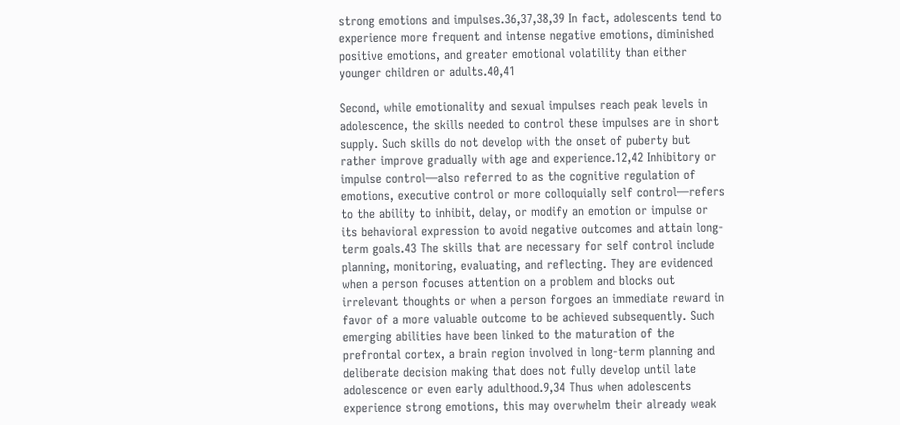strong emotions and impulses.36,37,38,39 In fact, adolescents tend to experience more frequent and intense negative emotions, diminished positive emotions, and greater emotional volatility than either younger children or adults.40,41

Second, while emotionality and sexual impulses reach peak levels in adolescence, the skills needed to control these impulses are in short supply. Such skills do not develop with the onset of puberty but rather improve gradually with age and experience.12,42 Inhibitory or impulse control—also referred to as the cognitive regulation of emotions, executive control or more colloquially self control—refers to the ability to inhibit, delay, or modify an emotion or impulse or its behavioral expression to avoid negative outcomes and attain long-term goals.43 The skills that are necessary for self control include planning, monitoring, evaluating, and reflecting. They are evidenced when a person focuses attention on a problem and blocks out irrelevant thoughts or when a person forgoes an immediate reward in favor of a more valuable outcome to be achieved subsequently. Such emerging abilities have been linked to the maturation of the prefrontal cortex, a brain region involved in long-term planning and deliberate decision making that does not fully develop until late adolescence or even early adulthood.9,34 Thus when adolescents experience strong emotions, this may overwhelm their already weak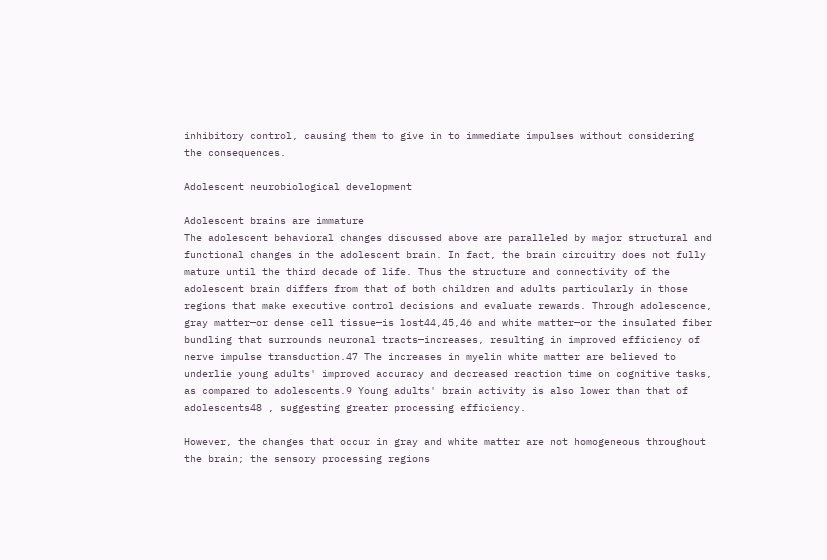inhibitory control, causing them to give in to immediate impulses without considering the consequences.

Adolescent neurobiological development

Adolescent brains are immature
The adolescent behavioral changes discussed above are paralleled by major structural and functional changes in the adolescent brain. In fact, the brain circuitry does not fully mature until the third decade of life. Thus the structure and connectivity of the adolescent brain differs from that of both children and adults particularly in those regions that make executive control decisions and evaluate rewards. Through adolescence, gray matter—or dense cell tissue—is lost44,45,46 and white matter—or the insulated fiber bundling that surrounds neuronal tracts—increases, resulting in improved efficiency of nerve impulse transduction.47 The increases in myelin white matter are believed to underlie young adults' improved accuracy and decreased reaction time on cognitive tasks, as compared to adolescents.9 Young adults' brain activity is also lower than that of adolescents48 , suggesting greater processing efficiency.

However, the changes that occur in gray and white matter are not homogeneous throughout the brain; the sensory processing regions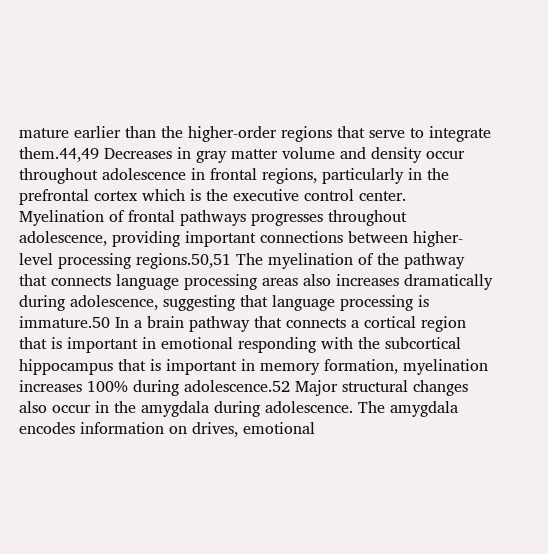mature earlier than the higher-order regions that serve to integrate them.44,49 Decreases in gray matter volume and density occur throughout adolescence in frontal regions, particularly in the prefrontal cortex which is the executive control center. Myelination of frontal pathways progresses throughout adolescence, providing important connections between higher-level processing regions.50,51 The myelination of the pathway that connects language processing areas also increases dramatically during adolescence, suggesting that language processing is immature.50 In a brain pathway that connects a cortical region that is important in emotional responding with the subcortical hippocampus that is important in memory formation, myelination increases 100% during adolescence.52 Major structural changes also occur in the amygdala during adolescence. The amygdala encodes information on drives, emotional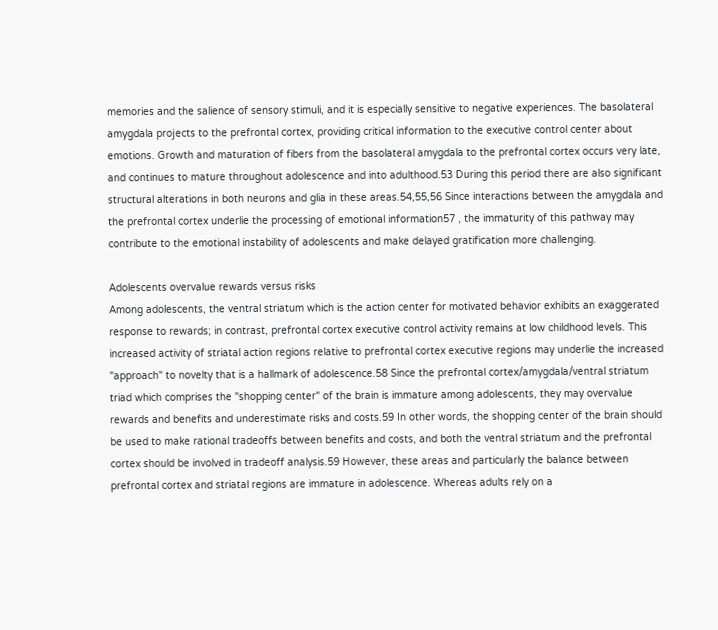memories and the salience of sensory stimuli, and it is especially sensitive to negative experiences. The basolateral amygdala projects to the prefrontal cortex, providing critical information to the executive control center about emotions. Growth and maturation of fibers from the basolateral amygdala to the prefrontal cortex occurs very late, and continues to mature throughout adolescence and into adulthood.53 During this period there are also significant structural alterations in both neurons and glia in these areas.54,55,56 Since interactions between the amygdala and the prefrontal cortex underlie the processing of emotional information57 , the immaturity of this pathway may contribute to the emotional instability of adolescents and make delayed gratification more challenging.

Adolescents overvalue rewards versus risks
Among adolescents, the ventral striatum which is the action center for motivated behavior exhibits an exaggerated response to rewards; in contrast, prefrontal cortex executive control activity remains at low childhood levels. This increased activity of striatal action regions relative to prefrontal cortex executive regions may underlie the increased "approach" to novelty that is a hallmark of adolescence.58 Since the prefrontal cortex/amygdala/ventral striatum triad which comprises the "shopping center" of the brain is immature among adolescents, they may overvalue rewards and benefits and underestimate risks and costs.59 In other words, the shopping center of the brain should be used to make rational tradeoffs between benefits and costs, and both the ventral striatum and the prefrontal cortex should be involved in tradeoff analysis.59 However, these areas and particularly the balance between prefrontal cortex and striatal regions are immature in adolescence. Whereas adults rely on a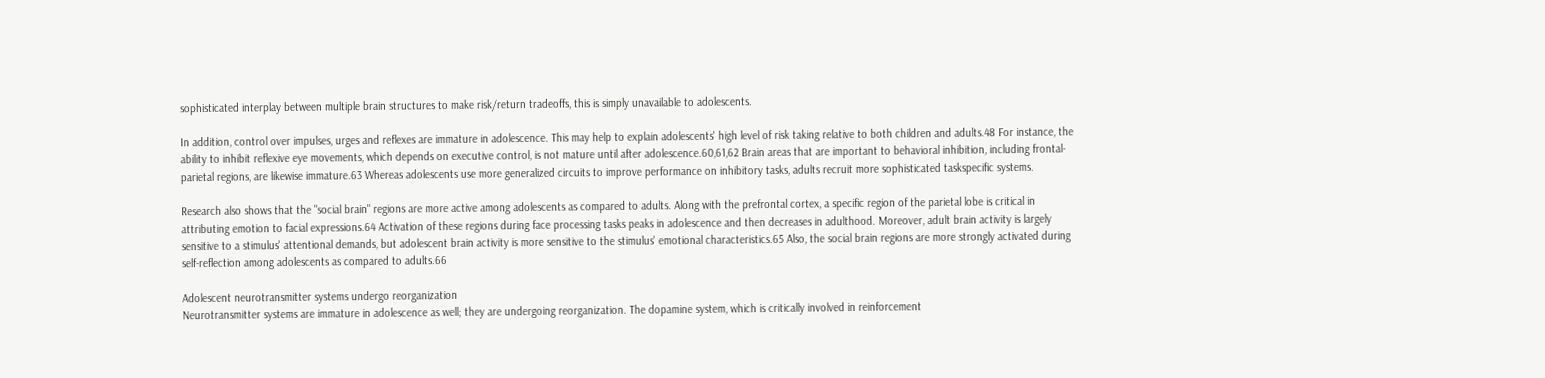sophisticated interplay between multiple brain structures to make risk/return tradeoffs, this is simply unavailable to adolescents.

In addition, control over impulses, urges and reflexes are immature in adolescence. This may help to explain adolescents' high level of risk taking relative to both children and adults.48 For instance, the ability to inhibit reflexive eye movements, which depends on executive control, is not mature until after adolescence.60,61,62 Brain areas that are important to behavioral inhibition, including frontal-parietal regions, are likewise immature.63 Whereas adolescents use more generalized circuits to improve performance on inhibitory tasks, adults recruit more sophisticated taskspecific systems.

Research also shows that the "social brain" regions are more active among adolescents as compared to adults. Along with the prefrontal cortex, a specific region of the parietal lobe is critical in attributing emotion to facial expressions.64 Activation of these regions during face processing tasks peaks in adolescence and then decreases in adulthood. Moreover, adult brain activity is largely sensitive to a stimulus' attentional demands, but adolescent brain activity is more sensitive to the stimulus' emotional characteristics.65 Also, the social brain regions are more strongly activated during self-reflection among adolescents as compared to adults.66

Adolescent neurotransmitter systems undergo reorganization
Neurotransmitter systems are immature in adolescence as well; they are undergoing reorganization. The dopamine system, which is critically involved in reinforcement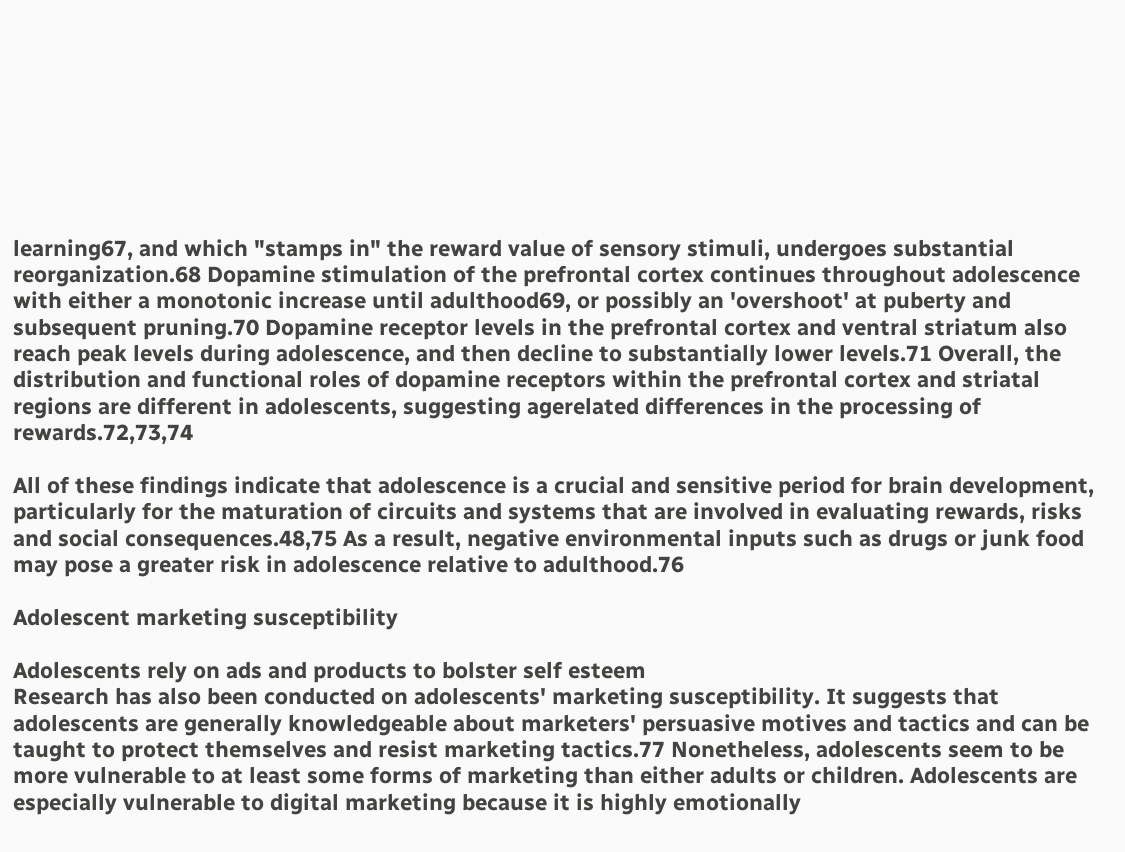learning67, and which "stamps in" the reward value of sensory stimuli, undergoes substantial reorganization.68 Dopamine stimulation of the prefrontal cortex continues throughout adolescence with either a monotonic increase until adulthood69, or possibly an 'overshoot' at puberty and subsequent pruning.70 Dopamine receptor levels in the prefrontal cortex and ventral striatum also reach peak levels during adolescence, and then decline to substantially lower levels.71 Overall, the distribution and functional roles of dopamine receptors within the prefrontal cortex and striatal regions are different in adolescents, suggesting agerelated differences in the processing of rewards.72,73,74

All of these findings indicate that adolescence is a crucial and sensitive period for brain development, particularly for the maturation of circuits and systems that are involved in evaluating rewards, risks and social consequences.48,75 As a result, negative environmental inputs such as drugs or junk food may pose a greater risk in adolescence relative to adulthood.76

Adolescent marketing susceptibility

Adolescents rely on ads and products to bolster self esteem
Research has also been conducted on adolescents' marketing susceptibility. It suggests that adolescents are generally knowledgeable about marketers' persuasive motives and tactics and can be taught to protect themselves and resist marketing tactics.77 Nonetheless, adolescents seem to be more vulnerable to at least some forms of marketing than either adults or children. Adolescents are especially vulnerable to digital marketing because it is highly emotionally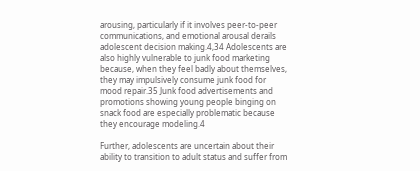arousing, particularly if it involves peer-to-peer communications, and emotional arousal derails adolescent decision making.4,34 Adolescents are also highly vulnerable to junk food marketing because, when they feel badly about themselves, they may impulsively consume junk food for mood repair.35 Junk food advertisements and promotions showing young people binging on snack food are especially problematic because they encourage modeling.4

Further, adolescents are uncertain about their ability to transition to adult status and suffer from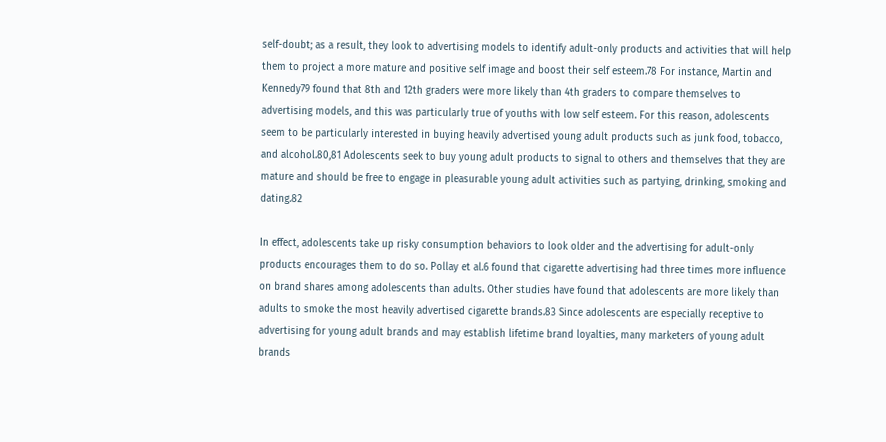self-doubt; as a result, they look to advertising models to identify adult-only products and activities that will help them to project a more mature and positive self image and boost their self esteem.78 For instance, Martin and Kennedy79 found that 8th and 12th graders were more likely than 4th graders to compare themselves to advertising models, and this was particularly true of youths with low self esteem. For this reason, adolescents seem to be particularly interested in buying heavily advertised young adult products such as junk food, tobacco, and alcohol.80,81 Adolescents seek to buy young adult products to signal to others and themselves that they are mature and should be free to engage in pleasurable young adult activities such as partying, drinking, smoking and dating.82

In effect, adolescents take up risky consumption behaviors to look older and the advertising for adult-only products encourages them to do so. Pollay et al.6 found that cigarette advertising had three times more influence on brand shares among adolescents than adults. Other studies have found that adolescents are more likely than adults to smoke the most heavily advertised cigarette brands.83 Since adolescents are especially receptive to advertising for young adult brands and may establish lifetime brand loyalties, many marketers of young adult brands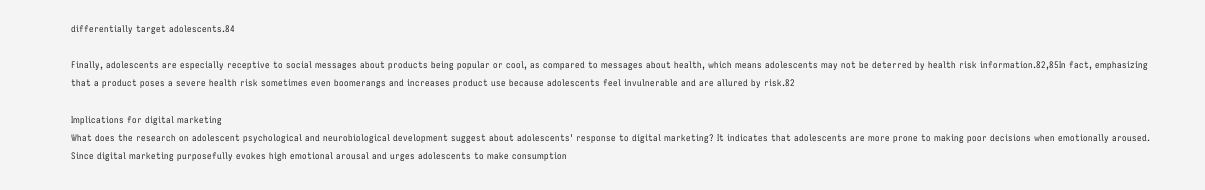differentially target adolescents.84

Finally, adolescents are especially receptive to social messages about products being popular or cool, as compared to messages about health, which means adolescents may not be deterred by health risk information.82,85In fact, emphasizing that a product poses a severe health risk sometimes even boomerangs and increases product use because adolescents feel invulnerable and are allured by risk.82

Implications for digital marketing
What does the research on adolescent psychological and neurobiological development suggest about adolescents' response to digital marketing? It indicates that adolescents are more prone to making poor decisions when emotionally aroused. Since digital marketing purposefully evokes high emotional arousal and urges adolescents to make consumption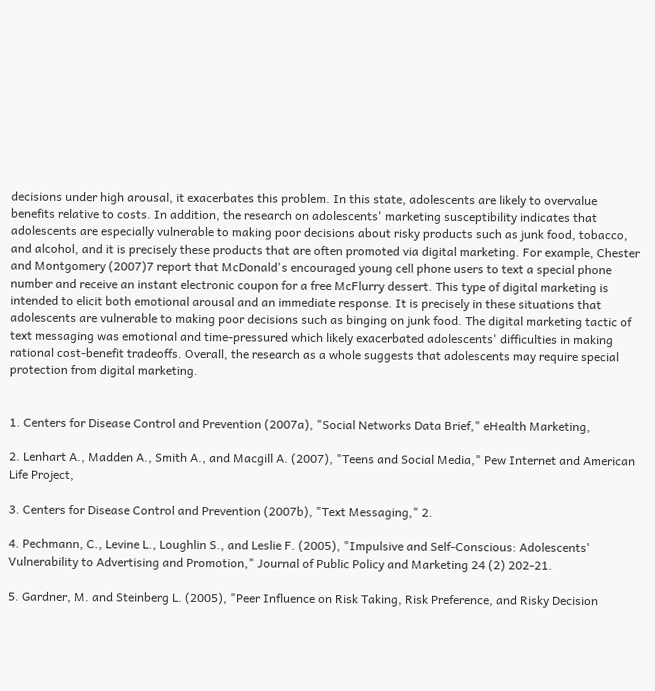decisions under high arousal, it exacerbates this problem. In this state, adolescents are likely to overvalue benefits relative to costs. In addition, the research on adolescents' marketing susceptibility indicates that adolescents are especially vulnerable to making poor decisions about risky products such as junk food, tobacco, and alcohol, and it is precisely these products that are often promoted via digital marketing. For example, Chester and Montgomery (2007)7 report that McDonald's encouraged young cell phone users to text a special phone number and receive an instant electronic coupon for a free McFlurry dessert. This type of digital marketing is intended to elicit both emotional arousal and an immediate response. It is precisely in these situations that adolescents are vulnerable to making poor decisions such as binging on junk food. The digital marketing tactic of text messaging was emotional and time-pressured which likely exacerbated adolescents' difficulties in making rational cost-benefit tradeoffs. Overall, the research as a whole suggests that adolescents may require special protection from digital marketing.


1. Centers for Disease Control and Prevention (2007a), "Social Networks Data Brief," eHealth Marketing,

2. Lenhart A., Madden A., Smith A., and Macgill A. (2007), "Teens and Social Media," Pew Internet and American Life Project,

3. Centers for Disease Control and Prevention (2007b), "Text Messaging," 2.

4. Pechmann, C., Levine L., Loughlin S., and Leslie F. (2005), "Impulsive and Self-Conscious: Adolescents' Vulnerability to Advertising and Promotion," Journal of Public Policy and Marketing 24 (2) 202-21.

5. Gardner, M. and Steinberg L. (2005), "Peer Influence on Risk Taking, Risk Preference, and Risky Decision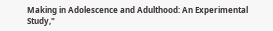Making in Adolescence and Adulthood: An Experimental Study,"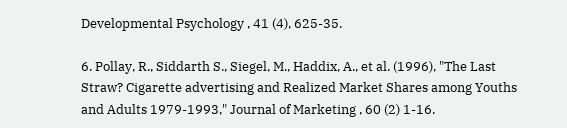Developmental Psychology , 41 (4), 625-35.

6. Pollay, R., Siddarth S., Siegel, M., Haddix, A., et al. (1996), "The Last Straw? Cigarette advertising and Realized Market Shares among Youths and Adults 1979-1993," Journal of Marketing , 60 (2) 1-16.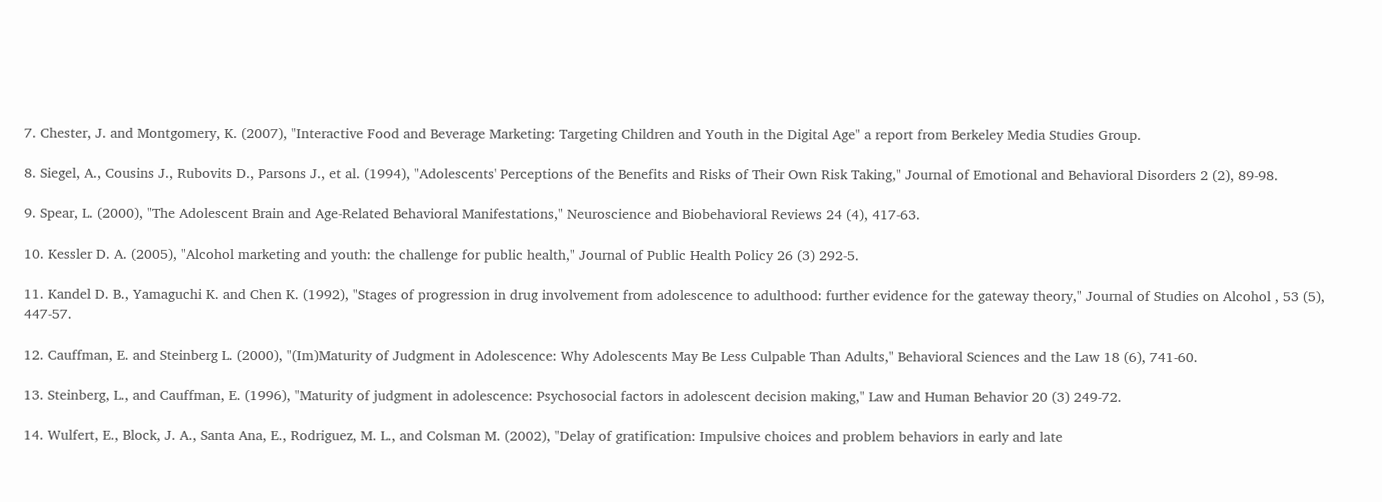7. Chester, J. and Montgomery, K. (2007), "Interactive Food and Beverage Marketing: Targeting Children and Youth in the Digital Age" a report from Berkeley Media Studies Group.

8. Siegel, A., Cousins J., Rubovits D., Parsons J., et al. (1994), "Adolescents' Perceptions of the Benefits and Risks of Their Own Risk Taking," Journal of Emotional and Behavioral Disorders 2 (2), 89-98.

9. Spear, L. (2000), "The Adolescent Brain and Age-Related Behavioral Manifestations," Neuroscience and Biobehavioral Reviews 24 (4), 417-63.

10. Kessler D. A. (2005), "Alcohol marketing and youth: the challenge for public health," Journal of Public Health Policy 26 (3) 292-5.

11. Kandel D. B., Yamaguchi K. and Chen K. (1992), "Stages of progression in drug involvement from adolescence to adulthood: further evidence for the gateway theory," Journal of Studies on Alcohol , 53 (5), 447-57.

12. Cauffman, E. and Steinberg L. (2000), "(Im)Maturity of Judgment in Adolescence: Why Adolescents May Be Less Culpable Than Adults," Behavioral Sciences and the Law 18 (6), 741-60.

13. Steinberg, L., and Cauffman, E. (1996), "Maturity of judgment in adolescence: Psychosocial factors in adolescent decision making," Law and Human Behavior 20 (3) 249-72.

14. Wulfert, E., Block, J. A., Santa Ana, E., Rodriguez, M. L., and Colsman M. (2002), "Delay of gratification: Impulsive choices and problem behaviors in early and late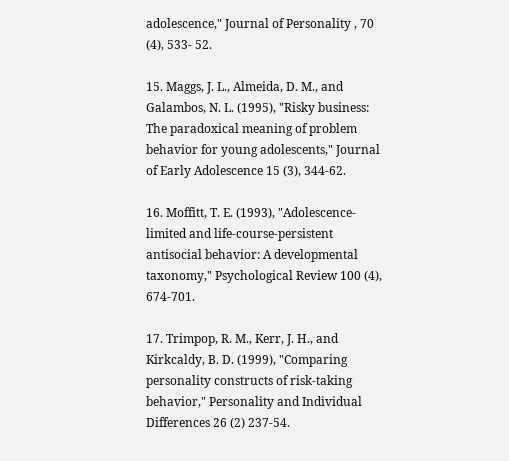adolescence," Journal of Personality , 70 (4), 533- 52.

15. Maggs, J. L., Almeida, D. M., and Galambos, N. L. (1995), "Risky business: The paradoxical meaning of problem behavior for young adolescents," Journal of Early Adolescence 15 (3), 344-62.

16. Moffitt, T. E. (1993), "Adolescence-limited and life-course-persistent antisocial behavior: A developmental taxonomy," Psychological Review 100 (4), 674-701.

17. Trimpop, R. M., Kerr, J. H., and Kirkcaldy, B. D. (1999), "Comparing personality constructs of risk-taking behavior," Personality and Individual Differences 26 (2) 237-54.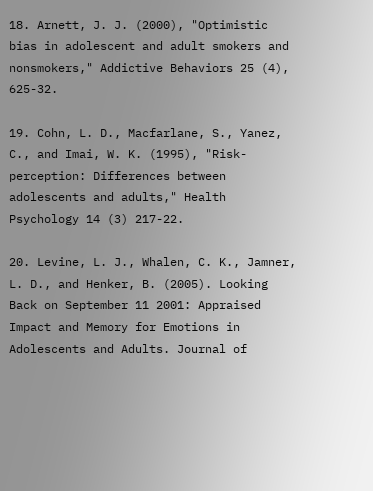18. Arnett, J. J. (2000), "Optimistic bias in adolescent and adult smokers and nonsmokers," Addictive Behaviors 25 (4), 625-32.

19. Cohn, L. D., Macfarlane, S., Yanez, C., and Imai, W. K. (1995), "Risk-perception: Differences between adolescents and adults," Health Psychology 14 (3) 217-22.

20. Levine, L. J., Whalen, C. K., Jamner, L. D., and Henker, B. (2005). Looking Back on September 11 2001: Appraised Impact and Memory for Emotions in Adolescents and Adults. Journal of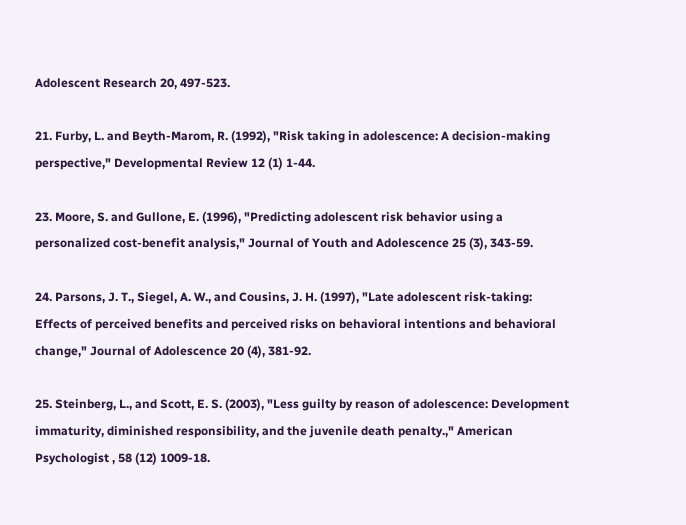Adolescent Research 20, 497-523.

21. Furby, L. and Beyth-Marom, R. (1992), "Risk taking in adolescence: A decision-making perspective," Developmental Review 12 (1) 1-44.

23. Moore, S. and Gullone, E. (1996), "Predicting adolescent risk behavior using a personalized cost-benefit analysis," Journal of Youth and Adolescence 25 (3), 343-59.

24. Parsons, J. T., Siegel, A. W., and Cousins, J. H. (1997), "Late adolescent risk-taking: Effects of perceived benefits and perceived risks on behavioral intentions and behavioral change," Journal of Adolescence 20 (4), 381-92.

25. Steinberg, L., and Scott, E. S. (2003), "Less guilty by reason of adolescence: Development immaturity, diminished responsibility, and the juvenile death penalty.," American Psychologist , 58 (12) 1009-18.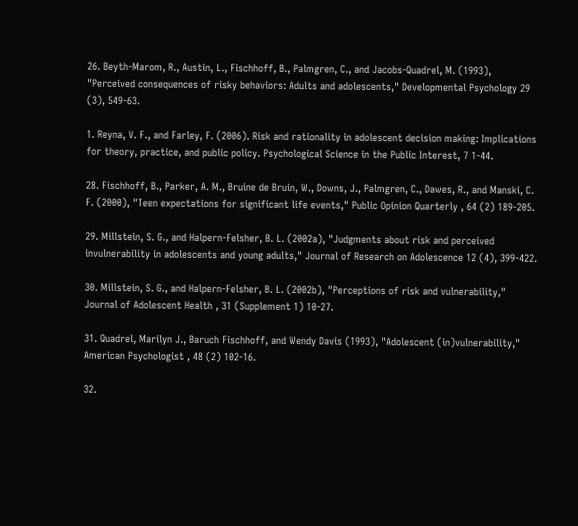26. Beyth-Marom, R., Austin, L., Fischhoff, B., Palmgren, C., and Jacobs-Quadrel, M. (1993), "Perceived consequences of risky behaviors: Adults and adolescents," Developmental Psychology 29 (3), 549-63.

1. Reyna, V. F., and Farley, F. (2006). Risk and rationality in adolescent decision making: Implications for theory, practice, and public policy. Psychological Science in the Public Interest, 7 1-44.

28. Fischhoff, B., Parker, A. M., Bruine de Bruin, W., Downs, J., Palmgren, C., Dawes, R., and Manski, C. F. (2000), "Teen expectations for significant life events," Public Opinion Quarterly , 64 (2) 189-205.

29. Millstein, S. G., and Halpern-Felsher, B. L. (2002a), "Judgments about risk and perceived invulnerability in adolescents and young adults," Journal of Research on Adolescence 12 (4), 399-422.

30. Millstein, S. G., and Halpern-Felsher, B. L. (2002b), "Perceptions of risk and vulnerability," Journal of Adolescent Health , 31 (Supplement 1) 10-27.

31. Quadrel, Marilyn J., Baruch Fischhoff, and Wendy Davis (1993), "Adolescent (in)vulnerability," American Psychologist , 48 (2) 102-16.

32.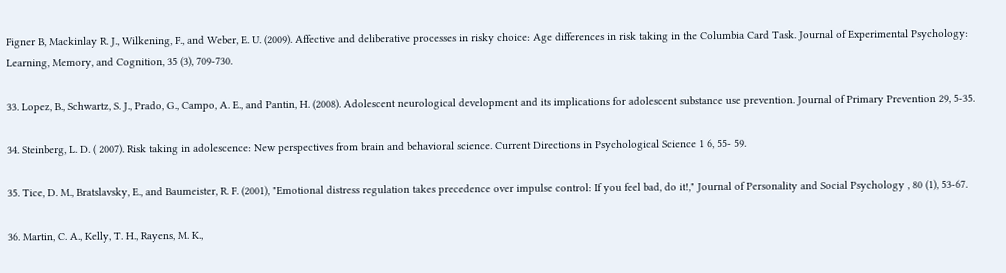Figner B, Mackinlay R. J., Wilkening, F., and Weber, E. U. (2009). Affective and deliberative processes in risky choice: Age differences in risk taking in the Columbia Card Task. Journal of Experimental Psychology: Learning, Memory, and Cognition, 35 (3), 709-730.

33. Lopez, B., Schwartz, S. J., Prado, G., Campo, A. E., and Pantin, H. (2008). Adolescent neurological development and its implications for adolescent substance use prevention. Journal of Primary Prevention 29, 5-35.

34. Steinberg, L. D. ( 2007). Risk taking in adolescence: New perspectives from brain and behavioral science. Current Directions in Psychological Science 1 6, 55- 59.

35. Tice, D. M., Bratslavsky, E., and Baumeister, R. F. (2001), "Emotional distress regulation takes precedence over impulse control: If you feel bad, do it!," Journal of Personality and Social Psychology , 80 (1), 53-67.

36. Martin, C. A., Kelly, T. H., Rayens, M. K.,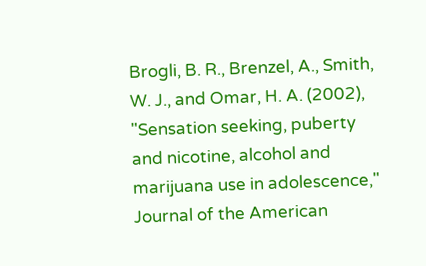Brogli, B. R., Brenzel, A., Smith, W. J., and Omar, H. A. (2002), "Sensation seeking, puberty and nicotine, alcohol and marijuana use in adolescence," Journal of the American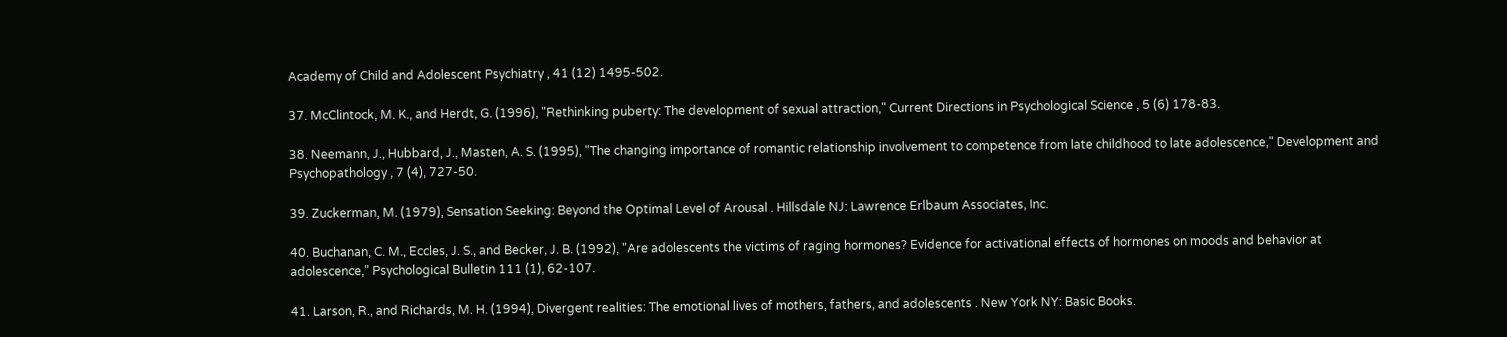Academy of Child and Adolescent Psychiatry , 41 (12) 1495-502.

37. McClintock, M. K., and Herdt, G. (1996), "Rethinking puberty: The development of sexual attraction," Current Directions in Psychological Science , 5 (6) 178-83.

38. Neemann, J., Hubbard, J., Masten, A. S. (1995), "The changing importance of romantic relationship involvement to competence from late childhood to late adolescence," Development and Psychopathology , 7 (4), 727-50.

39. Zuckerman, M. (1979), Sensation Seeking: Beyond the Optimal Level of Arousal . Hillsdale NJ: Lawrence Erlbaum Associates, Inc.

40. Buchanan, C. M., Eccles, J. S., and Becker, J. B. (1992), "Are adolescents the victims of raging hormones? Evidence for activational effects of hormones on moods and behavior at adolescence," Psychological Bulletin 111 (1), 62-107.

41. Larson, R., and Richards, M. H. (1994), Divergent realities: The emotional lives of mothers, fathers, and adolescents . New York NY: Basic Books.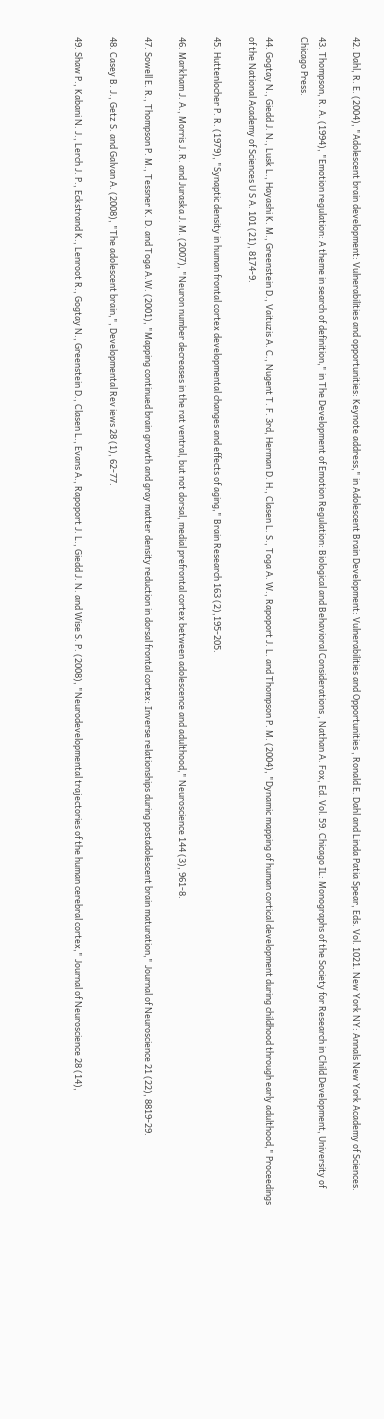42. Dahl, R. E. (2004), "Adolescent brain development: Vulnerabilities and opportunities: Keynote address," in Adolescent Brain Development: Vulnerabilities and Opportunities , Ronald E. Dahl and Linda Patia Spear, Eds. Vol. 1021. New York NY: Annals New York Academy of Sciences.

43. Thompson, R. A. (1994), "Emotion regulation: A theme in search of definition," in The Development of Emotion Regulation: Biological and Behavioral Considerations , Nathan A. Fox, Ed. Vol. 59. Chicago IL: Monographs of the Society for Research in Child Development, University of Chicago Press.

44. Gogtay N., Giedd J. N., Lusk L., Hayashi K. M., Greenstein D., Vaituzis A. C., Nugent T. F. 3rd, Herman D. H., Clasen L. S., Toga A. W., Rapoport J. L. and Thompson P. M. (2004), "Dynamic mapping of human cortical development during childhood through early adulthood," Proceedings of the National Academy of Sciences U S A. 101 (21), 8174-9.

45. Huttenlocher P. R. (1979), "Synaptic density in human frontal cortex developmental changes and effects of aging," Brain Research 163 (2),195-205.

46. Markham J. A., Morris J. R. and Juraska J. M. (2007), "Neuron number decreases in the rat ventral, but not dorsal, medial prefrontal cortex between adolescence and adulthood," Neuroscience 144 (3), 961-8.

47. Sowell E. R., Thompson P. M., Tessner K. D. and Toga A.W. (2001), "Mapping continued brain growth and gray matter density reduction in dorsal frontal cortex: Inverse relationships during postadolescent brain maturation," Journal of Neuroscience 21 (22), 8819-29.

48. Casey B. J., Getz S. and Galvan A. (2008), "The adolescent brain,", Developmental Rev iews 28 (1), 62-77.

49. Shaw P., Kabani N. J., Lerch J. P., Eckstrand K., Lenroot R., Gogtay N., Greenstein D., Clasen L., Evans A., Rapoport J. L., Giedd J. N. and Wise S. P. (2008), "Neurodevelopmental trajectories of the human cerebral cortex," Journal of Neuroscience 28 (14),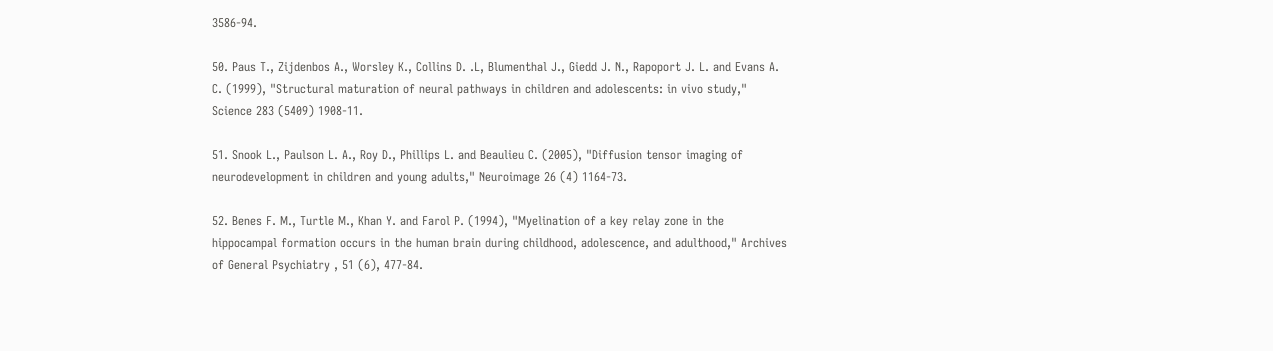3586-94.

50. Paus T., Zijdenbos A., Worsley K., Collins D. .L, Blumenthal J., Giedd J. N., Rapoport J. L. and Evans A. C. (1999), "Structural maturation of neural pathways in children and adolescents: in vivo study," Science 283 (5409) 1908-11.

51. Snook L., Paulson L. A., Roy D., Phillips L. and Beaulieu C. (2005), "Diffusion tensor imaging of neurodevelopment in children and young adults," Neuroimage 26 (4) 1164-73.

52. Benes F. M., Turtle M., Khan Y. and Farol P. (1994), "Myelination of a key relay zone in the hippocampal formation occurs in the human brain during childhood, adolescence, and adulthood," Archives of General Psychiatry , 51 (6), 477-84.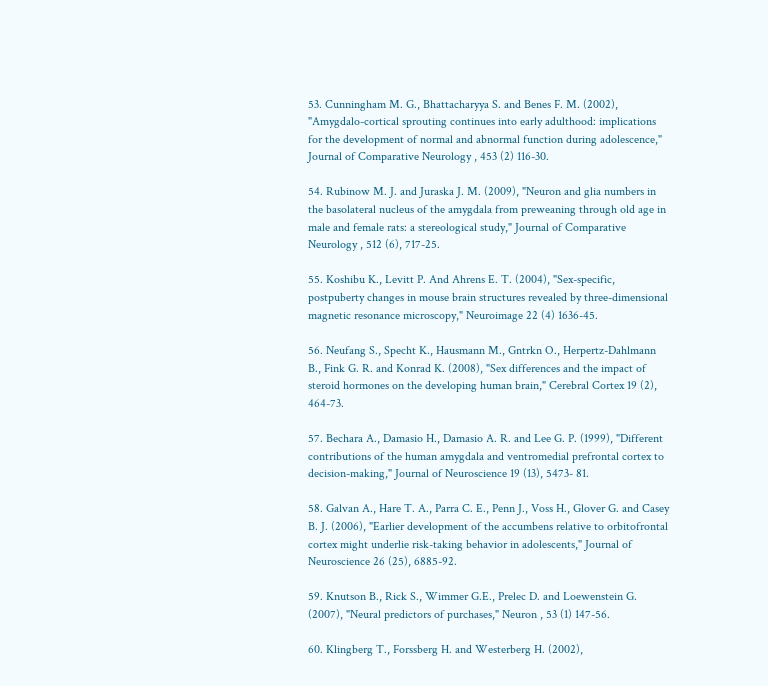53. Cunningham M. G., Bhattacharyya S. and Benes F. M. (2002), "Amygdalo-cortical sprouting continues into early adulthood: implications for the development of normal and abnormal function during adolescence," Journal of Comparative Neurology , 453 (2) 116-30.

54. Rubinow M. J. and Juraska J. M. (2009), "Neuron and glia numbers in the basolateral nucleus of the amygdala from preweaning through old age in male and female rats: a stereological study," Journal of Comparative Neurology , 512 (6), 717-25.

55. Koshibu K., Levitt P. And Ahrens E. T. (2004), "Sex-specific, postpuberty changes in mouse brain structures revealed by three-dimensional magnetic resonance microscopy," Neuroimage 22 (4) 1636-45.

56. Neufang S., Specht K., Hausmann M., Gntrkn O., Herpertz-Dahlmann B., Fink G. R. and Konrad K. (2008), "Sex differences and the impact of steroid hormones on the developing human brain," Cerebral Cortex 19 (2), 464-73.

57. Bechara A., Damasio H., Damasio A. R. and Lee G. P. (1999), "Different contributions of the human amygdala and ventromedial prefrontal cortex to decision-making," Journal of Neuroscience 19 (13), 5473- 81.

58. Galvan A., Hare T. A., Parra C. E., Penn J., Voss H., Glover G. and Casey B. J. (2006), "Earlier development of the accumbens relative to orbitofrontal cortex might underlie risk-taking behavior in adolescents," Journal of Neuroscience 26 (25), 6885-92.

59. Knutson B., Rick S., Wimmer G.E., Prelec D. and Loewenstein G. (2007), "Neural predictors of purchases," Neuron , 53 (1) 147-56.

60. Klingberg T., Forssberg H. and Westerberg H. (2002),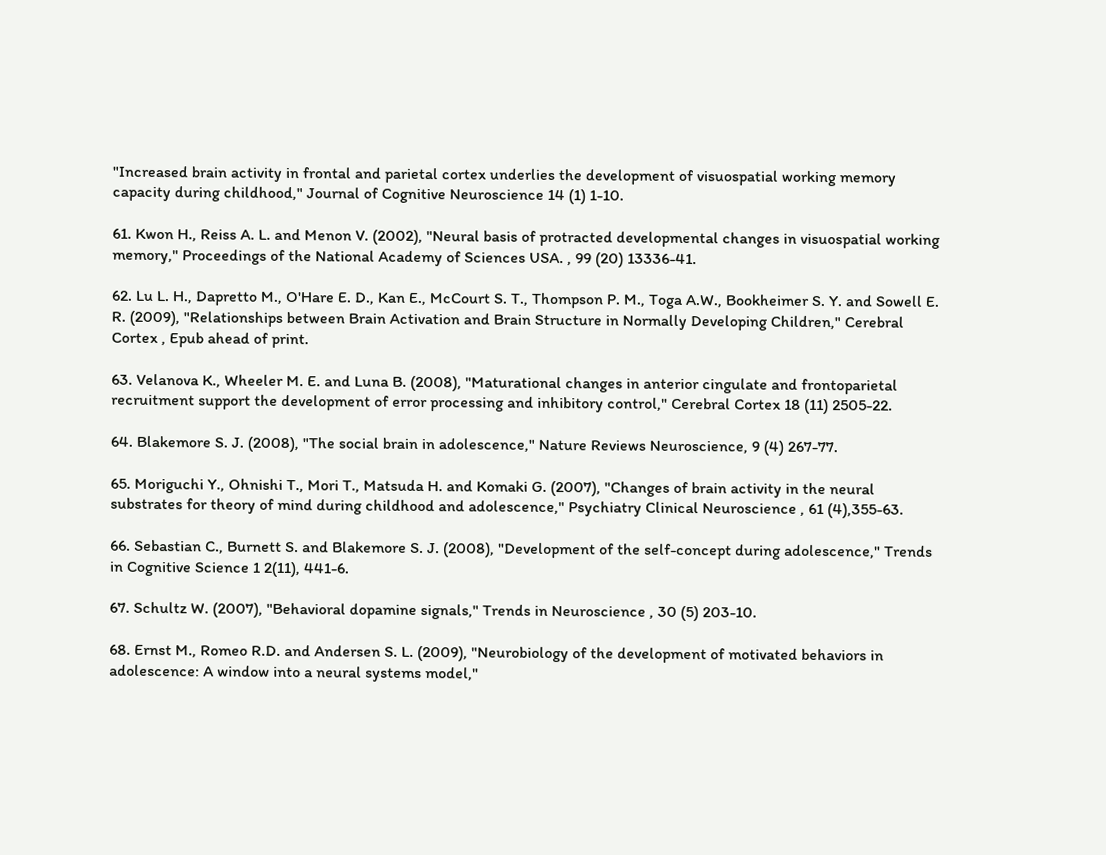"Increased brain activity in frontal and parietal cortex underlies the development of visuospatial working memory capacity during childhood," Journal of Cognitive Neuroscience 14 (1) 1-10.

61. Kwon H., Reiss A. L. and Menon V. (2002), "Neural basis of protracted developmental changes in visuospatial working memory," Proceedings of the National Academy of Sciences USA. , 99 (20) 13336-41.

62. Lu L. H., Dapretto M., O'Hare E. D., Kan E., McCourt S. T., Thompson P. M., Toga A.W., Bookheimer S. Y. and Sowell E. R. (2009), "Relationships between Brain Activation and Brain Structure in Normally Developing Children," Cerebral Cortex , Epub ahead of print.

63. Velanova K., Wheeler M. E. and Luna B. (2008), "Maturational changes in anterior cingulate and frontoparietal recruitment support the development of error processing and inhibitory control," Cerebral Cortex 18 (11) 2505-22.

64. Blakemore S. J. (2008), "The social brain in adolescence," Nature Reviews Neuroscience, 9 (4) 267-77.

65. Moriguchi Y., Ohnishi T., Mori T., Matsuda H. and Komaki G. (2007), "Changes of brain activity in the neural substrates for theory of mind during childhood and adolescence," Psychiatry Clinical Neuroscience , 61 (4),355-63.

66. Sebastian C., Burnett S. and Blakemore S. J. (2008), "Development of the self-concept during adolescence," Trends in Cognitive Science 1 2(11), 441-6.

67. Schultz W. (2007), "Behavioral dopamine signals," Trends in Neuroscience , 30 (5) 203-10.

68. Ernst M., Romeo R.D. and Andersen S. L. (2009), "Neurobiology of the development of motivated behaviors in adolescence: A window into a neural systems model,"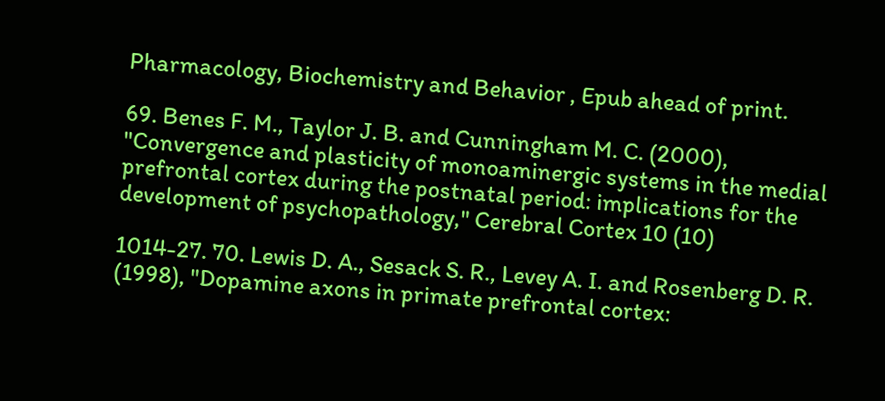Pharmacology, Biochemistry and Behavior , Epub ahead of print.

69. Benes F. M., Taylor J. B. and Cunningham M. C. (2000), "Convergence and plasticity of monoaminergic systems in the medial prefrontal cortex during the postnatal period: implications for the development of psychopathology," Cerebral Cortex 10 (10)

1014-27. 70. Lewis D. A., Sesack S. R., Levey A. I. and Rosenberg D. R. (1998), "Dopamine axons in primate prefrontal cortex: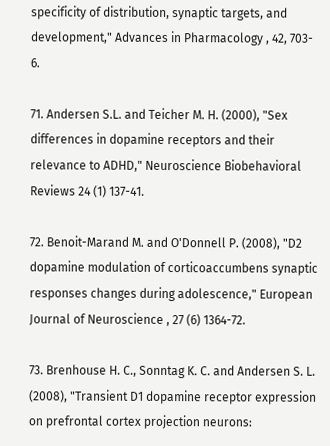specificity of distribution, synaptic targets, and development," Advances in Pharmacology , 42, 703- 6.

71. Andersen S.L. and Teicher M. H. (2000), "Sex differences in dopamine receptors and their relevance to ADHD," Neuroscience Biobehavioral Reviews 24 (1) 137-41.

72. Benoit-Marand M. and O'Donnell P. (2008), "D2 dopamine modulation of corticoaccumbens synaptic responses changes during adolescence," European Journal of Neuroscience , 27 (6) 1364-72.

73. Brenhouse H. C., Sonntag K. C. and Andersen S. L. (2008), "Transient D1 dopamine receptor expression on prefrontal cortex projection neurons: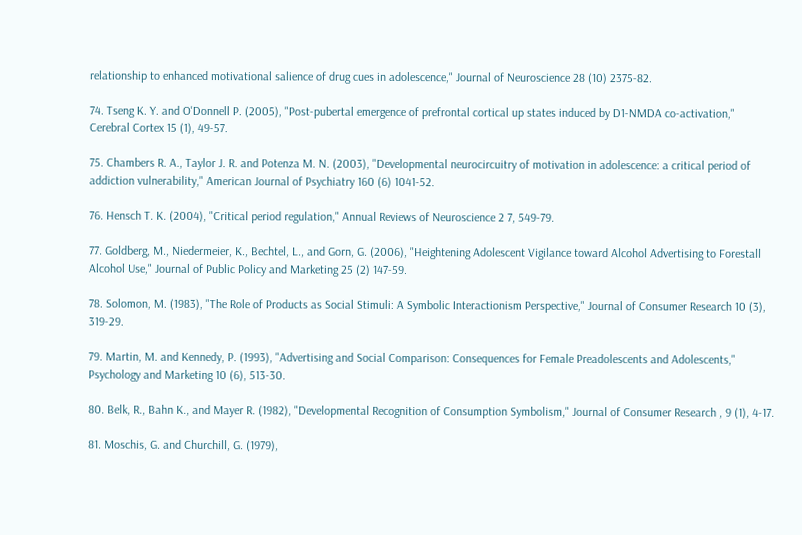relationship to enhanced motivational salience of drug cues in adolescence," Journal of Neuroscience 28 (10) 2375-82.

74. Tseng K. Y. and O'Donnell P. (2005), "Post-pubertal emergence of prefrontal cortical up states induced by D1-NMDA co-activation," Cerebral Cortex 15 (1), 49-57.

75. Chambers R. A., Taylor J. R. and Potenza M. N. (2003), "Developmental neurocircuitry of motivation in adolescence: a critical period of addiction vulnerability," American Journal of Psychiatry 160 (6) 1041-52.

76. Hensch T. K. (2004), "Critical period regulation," Annual Reviews of Neuroscience 2 7, 549-79.

77. Goldberg, M., Niedermeier, K., Bechtel, L., and Gorn, G. (2006), "Heightening Adolescent Vigilance toward Alcohol Advertising to Forestall Alcohol Use," Journal of Public Policy and Marketing 25 (2) 147-59.

78. Solomon, M. (1983), "The Role of Products as Social Stimuli: A Symbolic Interactionism Perspective," Journal of Consumer Research 10 (3), 319-29.

79. Martin, M. and Kennedy, P. (1993), "Advertising and Social Comparison: Consequences for Female Preadolescents and Adolescents," Psychology and Marketing 10 (6), 513-30.

80. Belk, R., Bahn K., and Mayer R. (1982), "Developmental Recognition of Consumption Symbolism," Journal of Consumer Research , 9 (1), 4-17.

81. Moschis, G. and Churchill, G. (1979),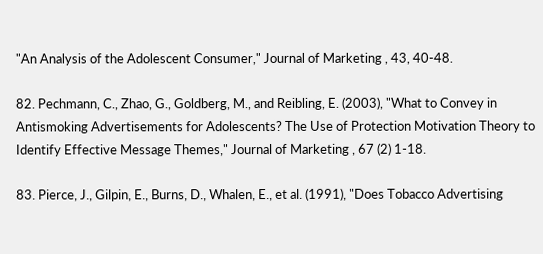"An Analysis of the Adolescent Consumer," Journal of Marketing , 43, 40-48.

82. Pechmann, C., Zhao, G., Goldberg, M., and Reibling, E. (2003), "What to Convey in Antismoking Advertisements for Adolescents? The Use of Protection Motivation Theory to Identify Effective Message Themes," Journal of Marketing , 67 (2) 1-18.

83. Pierce, J., Gilpin, E., Burns, D., Whalen, E., et al. (1991), "Does Tobacco Advertising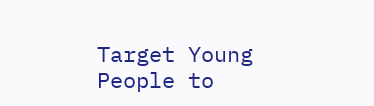Target Young People to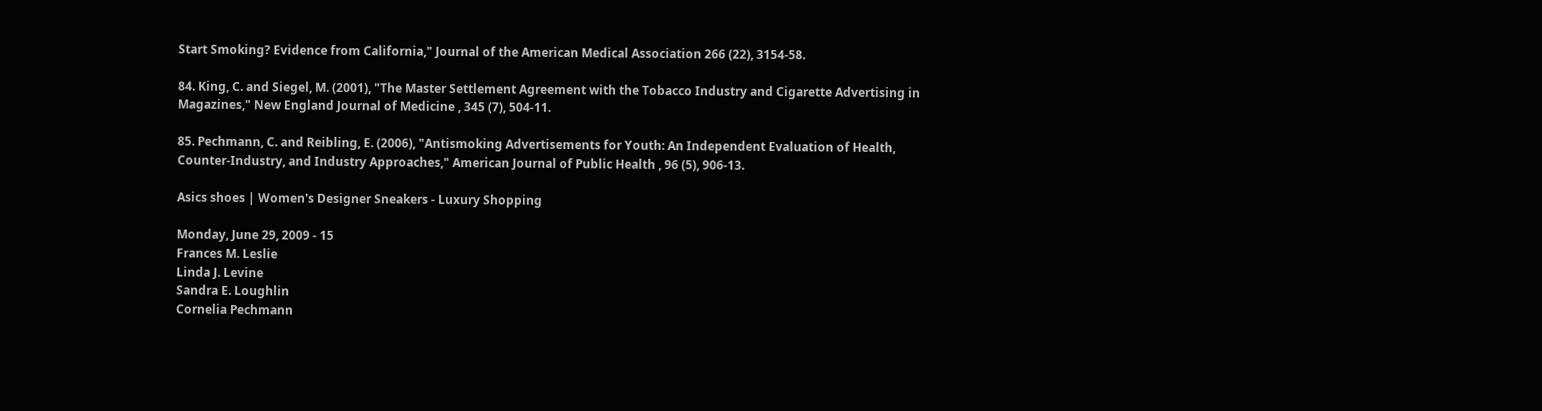Start Smoking? Evidence from California," Journal of the American Medical Association 266 (22), 3154-58.

84. King, C. and Siegel, M. (2001), "The Master Settlement Agreement with the Tobacco Industry and Cigarette Advertising in Magazines," New England Journal of Medicine , 345 (7), 504-11.

85. Pechmann, C. and Reibling, E. (2006), "Antismoking Advertisements for Youth: An Independent Evaluation of Health, Counter-Industry, and Industry Approaches," American Journal of Public Health , 96 (5), 906-13.

Asics shoes | Women's Designer Sneakers - Luxury Shopping

Monday, June 29, 2009 - 15
Frances M. Leslie
Linda J. Levine
Sandra E. Loughlin
Cornelia Pechmann